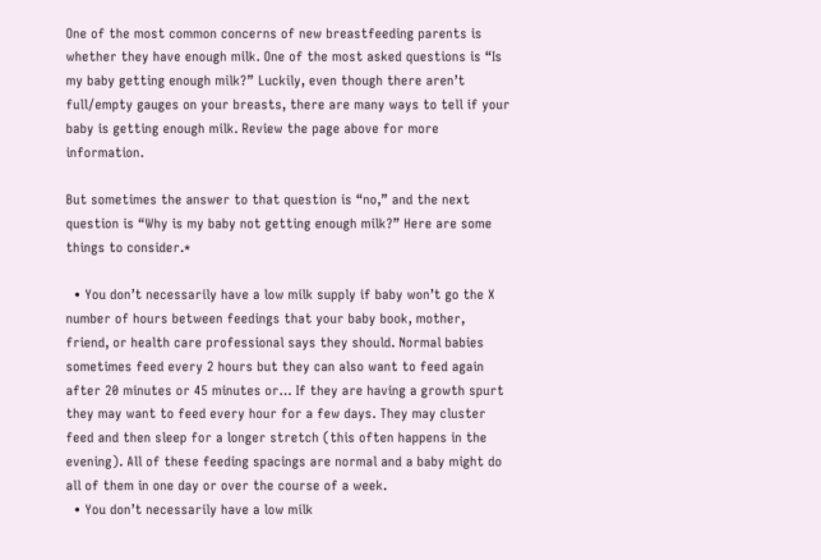One of the most common concerns of new breastfeeding parents is whether they have enough milk. One of the most asked questions is “Is my baby getting enough milk?” Luckily, even though there aren’t full/empty gauges on your breasts, there are many ways to tell if your baby is getting enough milk. Review the page above for more information.

But sometimes the answer to that question is “no,” and the next question is “Why is my baby not getting enough milk?” Here are some things to consider.*

  • You don’t necessarily have a low milk supply if baby won’t go the X number of hours between feedings that your baby book, mother, friend, or health care professional says they should. Normal babies sometimes feed every 2 hours but they can also want to feed again after 20 minutes or 45 minutes or… If they are having a growth spurt they may want to feed every hour for a few days. They may cluster feed and then sleep for a longer stretch (this often happens in the evening). All of these feeding spacings are normal and a baby might do all of them in one day or over the course of a week.
  • You don’t necessarily have a low milk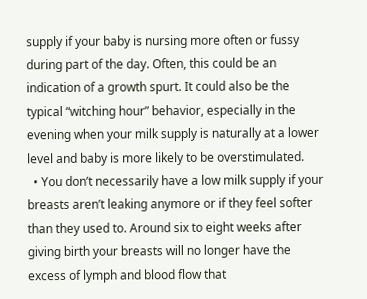supply if your baby is nursing more often or fussy during part of the day. Often, this could be an indication of a growth spurt. It could also be the typical “witching hour” behavior, especially in the evening when your milk supply is naturally at a lower level and baby is more likely to be overstimulated.
  • You don’t necessarily have a low milk supply if your breasts aren’t leaking anymore or if they feel softer than they used to. Around six to eight weeks after giving birth your breasts will no longer have the excess of lymph and blood flow that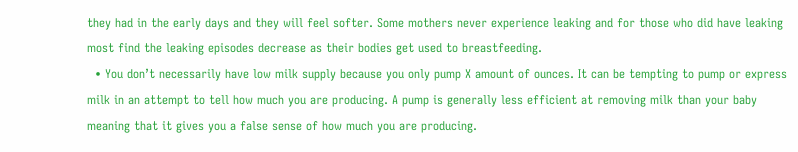they had in the early days and they will feel softer. Some mothers never experience leaking and for those who did have leaking most find the leaking episodes decrease as their bodies get used to breastfeeding.
  • You don’t necessarily have low milk supply because you only pump X amount of ounces. It can be tempting to pump or express milk in an attempt to tell how much you are producing. A pump is generally less efficient at removing milk than your baby meaning that it gives you a false sense of how much you are producing.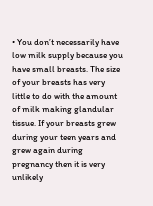• You don’t necessarily have low milk supply because you have small breasts. The size of your breasts has very little to do with the amount of milk making glandular tissue. If your breasts grew during your teen years and grew again during pregnancy then it is very unlikely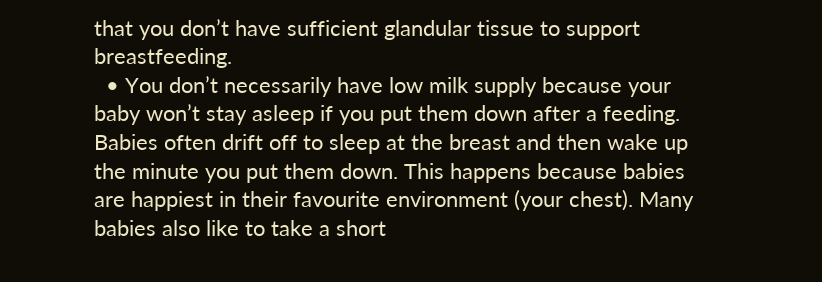that you don’t have sufficient glandular tissue to support breastfeeding.
  • You don’t necessarily have low milk supply because your baby won’t stay asleep if you put them down after a feeding. Babies often drift off to sleep at the breast and then wake up the minute you put them down. This happens because babies are happiest in their favourite environment (your chest). Many babies also like to take a short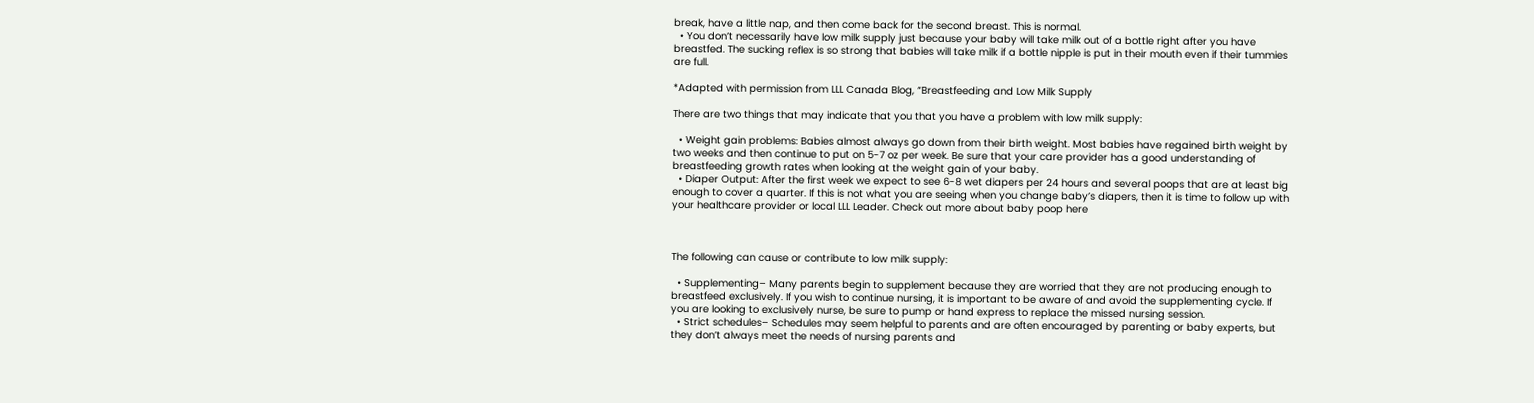break, have a little nap, and then come back for the second breast. This is normal.
  • You don’t necessarily have low milk supply just because your baby will take milk out of a bottle right after you have breastfed. The sucking reflex is so strong that babies will take milk if a bottle nipple is put in their mouth even if their tummies are full.

*Adapted with permission from LLL Canada Blog, “Breastfeeding and Low Milk Supply

There are two things that may indicate that you that you have a problem with low milk supply:

  • Weight gain problems: Babies almost always go down from their birth weight. Most babies have regained birth weight by two weeks and then continue to put on 5-7 oz per week. Be sure that your care provider has a good understanding of breastfeeding growth rates when looking at the weight gain of your baby.
  • Diaper Output: After the first week we expect to see 6-8 wet diapers per 24 hours and several poops that are at least big enough to cover a quarter. If this is not what you are seeing when you change baby’s diapers, then it is time to follow up with your healthcare provider or local LLL Leader. Check out more about baby poop here



The following can cause or contribute to low milk supply:

  • Supplementing– Many parents begin to supplement because they are worried that they are not producing enough to breastfeed exclusively. If you wish to continue nursing, it is important to be aware of and avoid the supplementing cycle. If you are looking to exclusively nurse, be sure to pump or hand express to replace the missed nursing session.
  • Strict schedules– Schedules may seem helpful to parents and are often encouraged by parenting or baby experts, but they don’t always meet the needs of nursing parents and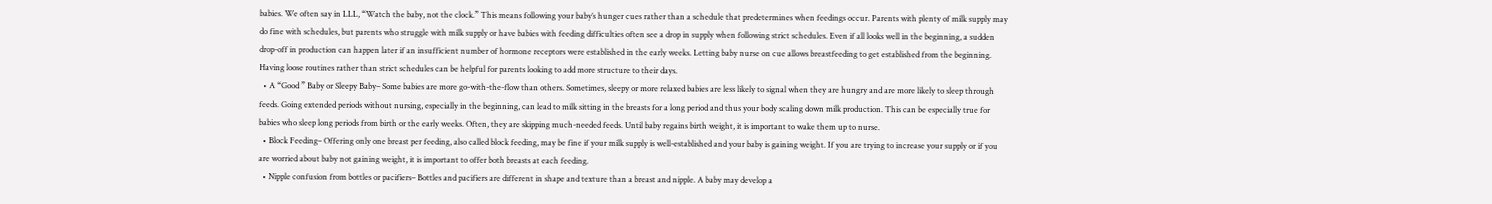babies. We often say in LLL, “Watch the baby, not the clock.” This means following your baby’s hunger cues rather than a schedule that predetermines when feedings occur. Parents with plenty of milk supply may do fine with schedules, but parents who struggle with milk supply or have babies with feeding difficulties often see a drop in supply when following strict schedules. Even if all looks well in the beginning, a sudden drop-off in production can happen later if an insufficient number of hormone receptors were established in the early weeks. Letting baby nurse on cue allows breastfeeding to get established from the beginning. Having loose routines rather than strict schedules can be helpful for parents looking to add more structure to their days.
  • A “Good ” Baby or Sleepy Baby– Some babies are more go-with-the-flow than others. Sometimes, sleepy or more relaxed babies are less likely to signal when they are hungry and are more likely to sleep through feeds. Going extended periods without nursing, especially in the beginning, can lead to milk sitting in the breasts for a long period and thus your body scaling down milk production. This can be especially true for babies who sleep long periods from birth or the early weeks. Often, they are skipping much-needed feeds. Until baby regains birth weight, it is important to wake them up to nurse.
  • Block Feeding– Offering only one breast per feeding, also called block feeding, may be fine if your milk supply is well-established and your baby is gaining weight. If you are trying to increase your supply or if you are worried about baby not gaining weight, it is important to offer both breasts at each feeding.
  • Nipple confusion from bottles or pacifiers– Bottles and pacifiers are different in shape and texture than a breast and nipple. A baby may develop a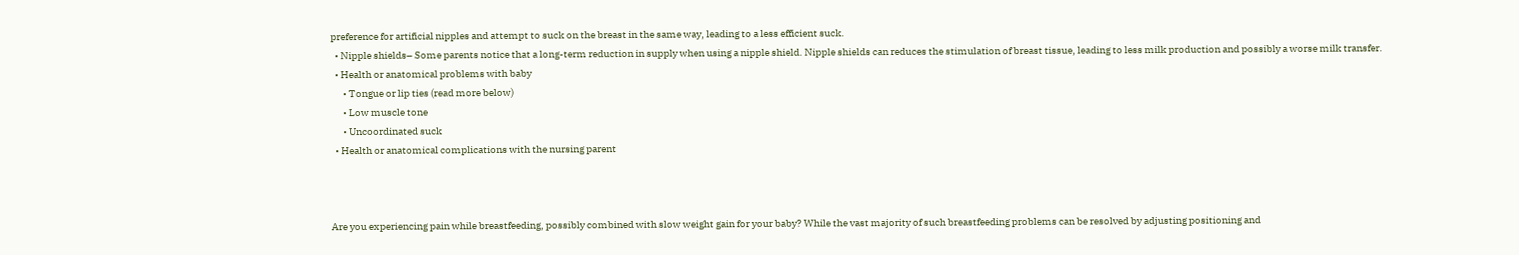preference for artificial nipples and attempt to suck on the breast in the same way, leading to a less efficient suck.
  • Nipple shields– Some parents notice that a long-term reduction in supply when using a nipple shield. Nipple shields can reduces the stimulation of breast tissue, leading to less milk production and possibly a worse milk transfer.
  • Health or anatomical problems with baby
      • Tongue or lip ties (read more below)
      • Low muscle tone
      • Uncoordinated suck
  • Health or anatomical complications with the nursing parent



Are you experiencing pain while breastfeeding, possibly combined with slow weight gain for your baby? While the vast majority of such breastfeeding problems can be resolved by adjusting positioning and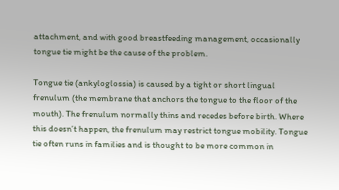attachment, and with good breastfeeding management, occasionally tongue tie might be the cause of the problem.

Tongue tie (ankyloglossia) is caused by a tight or short lingual frenulum (the membrane that anchors the tongue to the floor of the mouth). The frenulum normally thins and recedes before birth. Where this doesn’t happen, the frenulum may restrict tongue mobility. Tongue tie often runs in families and is thought to be more common in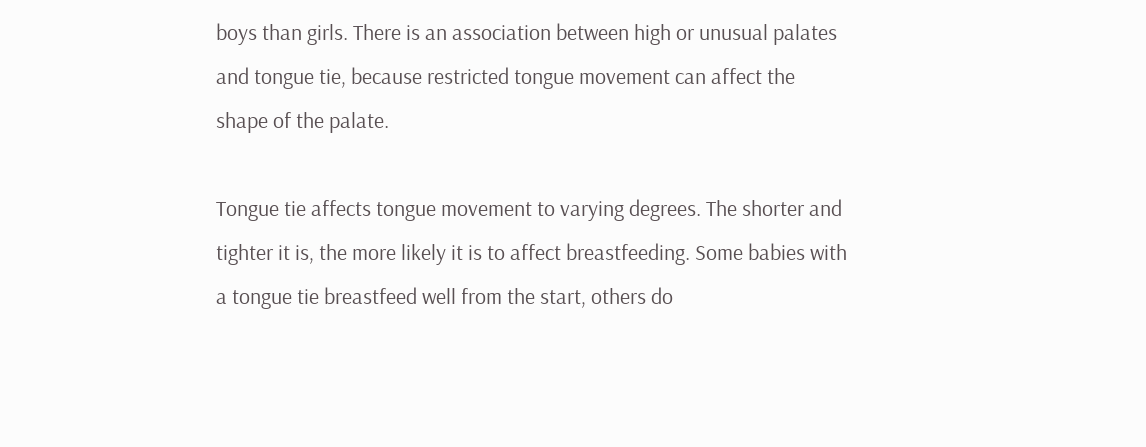boys than girls. There is an association between high or unusual palates and tongue tie, because restricted tongue movement can affect the shape of the palate.

Tongue tie affects tongue movement to varying degrees. The shorter and tighter it is, the more likely it is to affect breastfeeding. Some babies with a tongue tie breastfeed well from the start, others do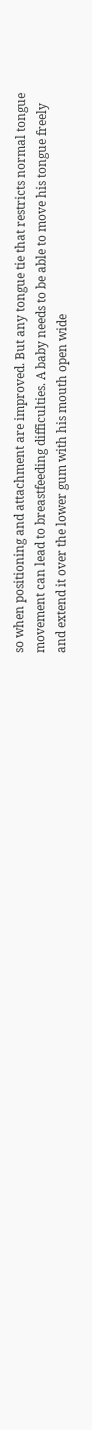so when positioning and attachment are improved. But any tongue tie that restricts normal tongue movement can lead to breastfeeding difficulties. A baby needs to be able to move his tongue freely and extend it over the lower gum with his mouth open wide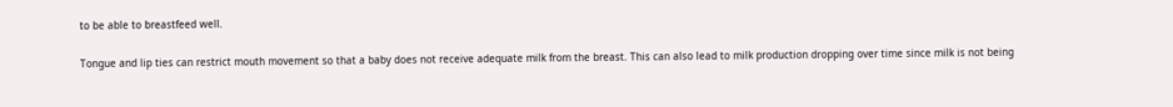to be able to breastfeed well.

Tongue and lip ties can restrict mouth movement so that a baby does not receive adequate milk from the breast. This can also lead to milk production dropping over time since milk is not being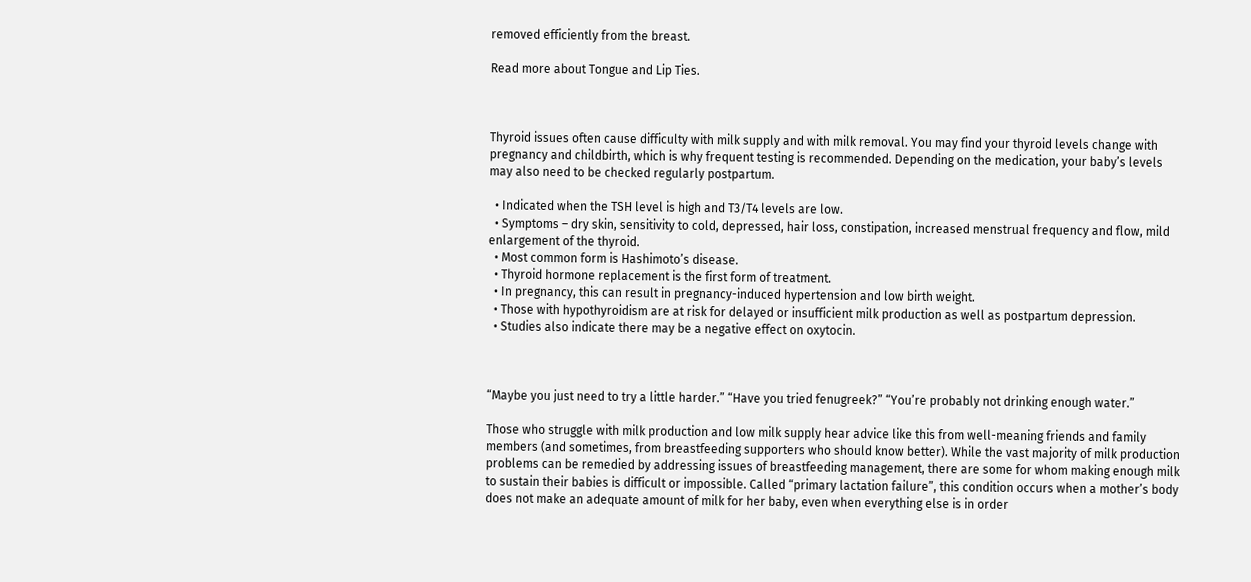removed efficiently from the breast.

Read more about Tongue and Lip Ties.



Thyroid issues often cause difficulty with milk supply and with milk removal. You may find your thyroid levels change with pregnancy and childbirth, which is why frequent testing is recommended. Depending on the medication, your baby’s levels may also need to be checked regularly postpartum.

  • Indicated when the TSH level is high and T3/T4 levels are low.
  • Symptoms – dry skin, sensitivity to cold, depressed, hair loss, constipation, increased menstrual frequency and flow, mild enlargement of the thyroid.
  • Most common form is Hashimoto’s disease.
  • Thyroid hormone replacement is the first form of treatment.
  • In pregnancy, this can result in pregnancy-induced hypertension and low birth weight.
  • Those with hypothyroidism are at risk for delayed or insufficient milk production as well as postpartum depression.
  • Studies also indicate there may be a negative effect on oxytocin.



“Maybe you just need to try a little harder.” “Have you tried fenugreek?” “You’re probably not drinking enough water.”

Those who struggle with milk production and low milk supply hear advice like this from well-meaning friends and family members (and sometimes, from breastfeeding supporters who should know better). While the vast majority of milk production problems can be remedied by addressing issues of breastfeeding management, there are some for whom making enough milk to sustain their babies is difficult or impossible. Called “primary lactation failure”, this condition occurs when a mother’s body does not make an adequate amount of milk for her baby, even when everything else is in order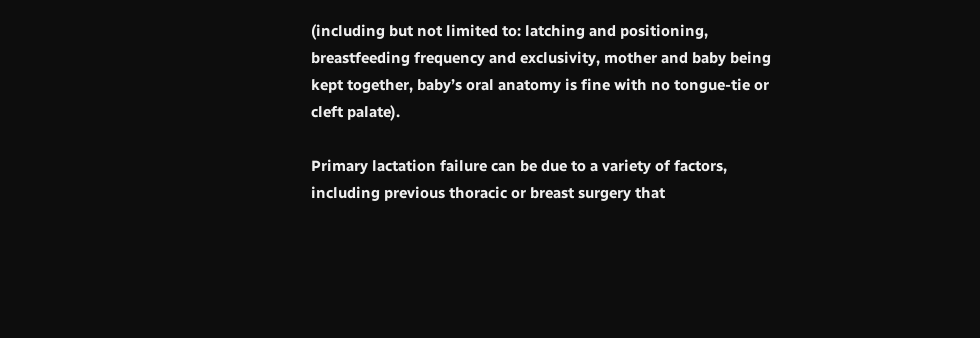(including but not limited to: latching and positioning, breastfeeding frequency and exclusivity, mother and baby being kept together, baby’s oral anatomy is fine with no tongue-tie or cleft palate).

Primary lactation failure can be due to a variety of factors, including previous thoracic or breast surgery that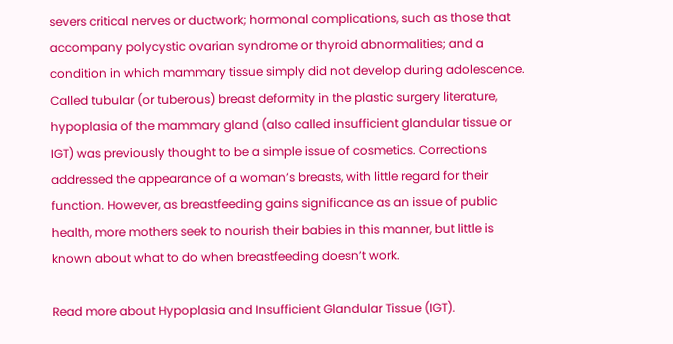severs critical nerves or ductwork; hormonal complications, such as those that accompany polycystic ovarian syndrome or thyroid abnormalities; and a condition in which mammary tissue simply did not develop during adolescence. Called tubular (or tuberous) breast deformity in the plastic surgery literature, hypoplasia of the mammary gland (also called insufficient glandular tissue or IGT) was previously thought to be a simple issue of cosmetics. Corrections addressed the appearance of a woman’s breasts, with little regard for their function. However, as breastfeeding gains significance as an issue of public health, more mothers seek to nourish their babies in this manner, but little is known about what to do when breastfeeding doesn’t work.

Read more about Hypoplasia and Insufficient Glandular Tissue (IGT).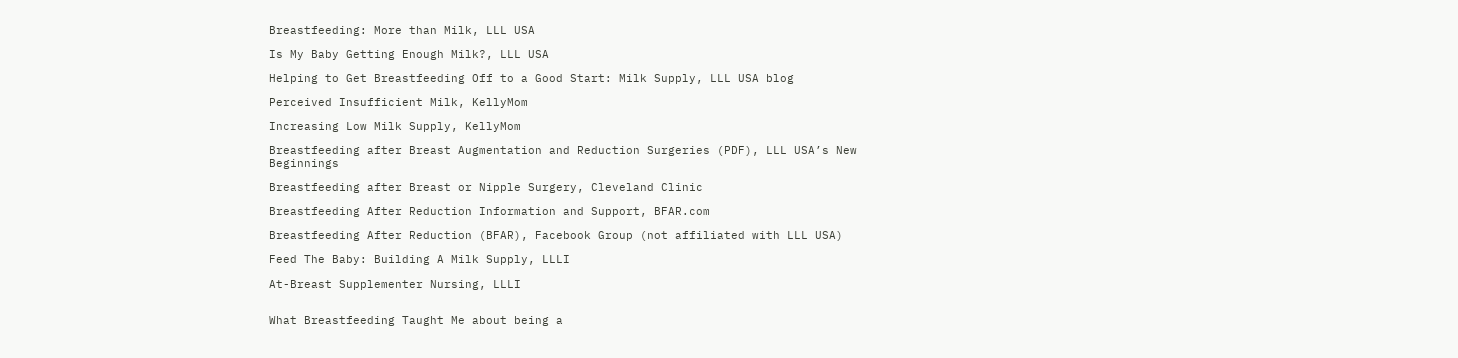Breastfeeding: More than Milk, LLL USA

Is My Baby Getting Enough Milk?, LLL USA

Helping to Get Breastfeeding Off to a Good Start: Milk Supply, LLL USA blog

Perceived Insufficient Milk, KellyMom

Increasing Low Milk Supply, KellyMom

Breastfeeding after Breast Augmentation and Reduction Surgeries (PDF), LLL USA’s New Beginnings

Breastfeeding after Breast or Nipple Surgery, Cleveland Clinic

Breastfeeding After Reduction Information and Support, BFAR.com

Breastfeeding After Reduction (BFAR), Facebook Group (not affiliated with LLL USA)

Feed The Baby: Building A Milk Supply, LLLI

At-Breast Supplementer Nursing, LLLI


What Breastfeeding Taught Me about being a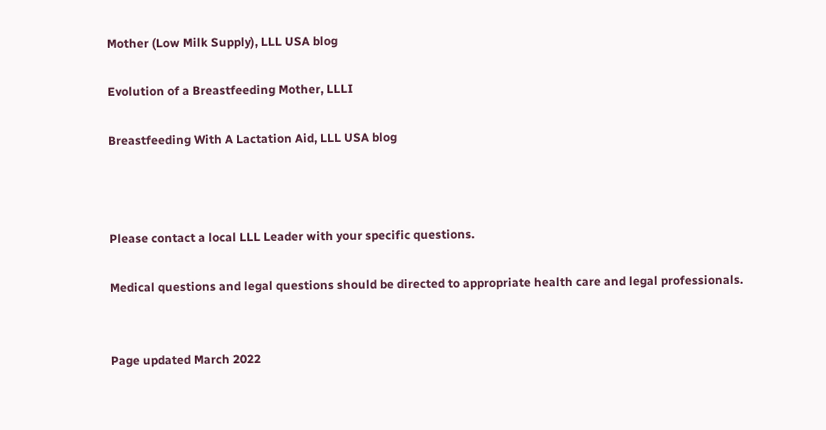Mother (Low Milk Supply), LLL USA blog

Evolution of a Breastfeeding Mother, LLLI

Breastfeeding With A Lactation Aid, LLL USA blog



Please contact a local LLL Leader with your specific questions.

Medical questions and legal questions should be directed to appropriate health care and legal professionals.


Page updated March 2022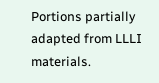Portions partially adapted from LLLI materials.